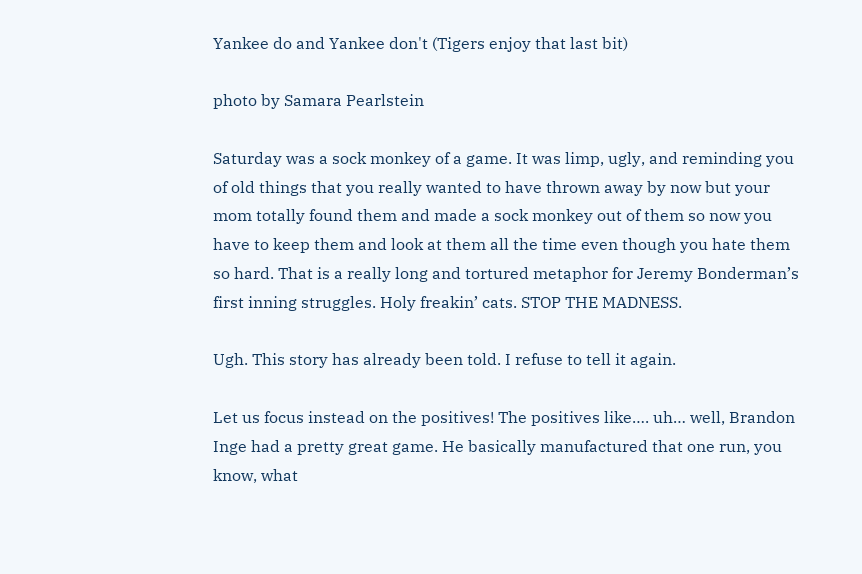Yankee do and Yankee don't (Tigers enjoy that last bit)

photo by Samara Pearlstein

Saturday was a sock monkey of a game. It was limp, ugly, and reminding you of old things that you really wanted to have thrown away by now but your mom totally found them and made a sock monkey out of them so now you have to keep them and look at them all the time even though you hate them so hard. That is a really long and tortured metaphor for Jeremy Bonderman’s first inning struggles. Holy freakin’ cats. STOP THE MADNESS.

Ugh. This story has already been told. I refuse to tell it again.

Let us focus instead on the positives! The positives like…. uh… well, Brandon Inge had a pretty great game. He basically manufactured that one run, you know, what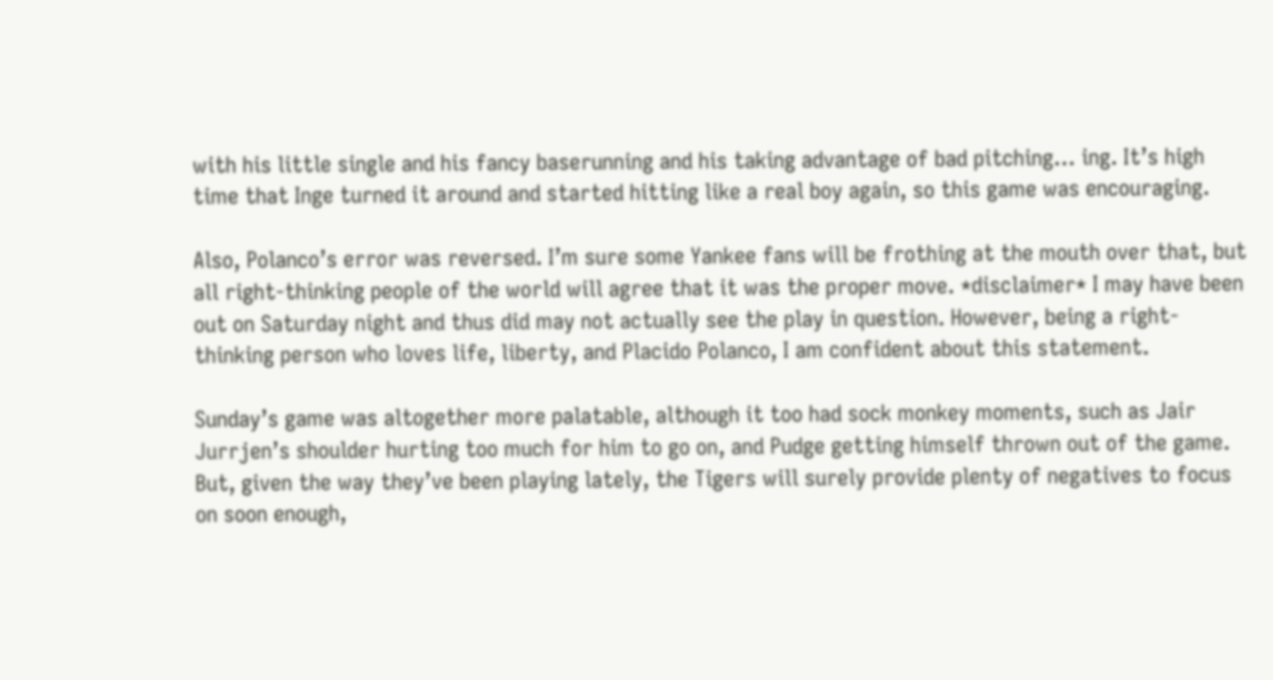with his little single and his fancy baserunning and his taking advantage of bad pitching… ing. It’s high time that Inge turned it around and started hitting like a real boy again, so this game was encouraging.

Also, Polanco’s error was reversed. I’m sure some Yankee fans will be frothing at the mouth over that, but all right-thinking people of the world will agree that it was the proper move. *disclaimer* I may have been out on Saturday night and thus did may not actually see the play in question. However, being a right-thinking person who loves life, liberty, and Placido Polanco, I am confident about this statement.

Sunday’s game was altogether more palatable, although it too had sock monkey moments, such as Jair Jurrjen’s shoulder hurting too much for him to go on, and Pudge getting himself thrown out of the game. But, given the way they’ve been playing lately, the Tigers will surely provide plenty of negatives to focus on soon enough,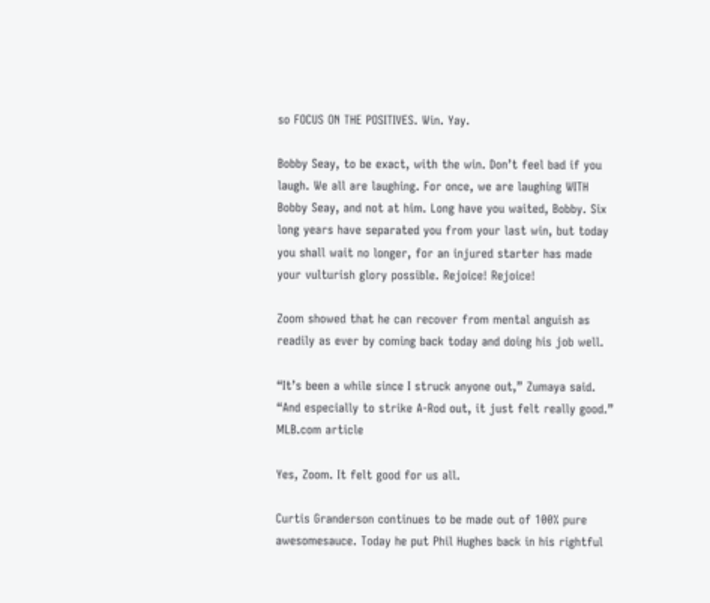so FOCUS ON THE POSITIVES. Win. Yay.

Bobby Seay, to be exact, with the win. Don’t feel bad if you laugh. We all are laughing. For once, we are laughing WITH Bobby Seay, and not at him. Long have you waited, Bobby. Six long years have separated you from your last win, but today you shall wait no longer, for an injured starter has made your vulturish glory possible. Rejoice! Rejoice!

Zoom showed that he can recover from mental anguish as readily as ever by coming back today and doing his job well.

“It’s been a while since I struck anyone out,” Zumaya said. “And especially to strike A-Rod out, it just felt really good.”
MLB.com article

Yes, Zoom. It felt good for us all.

Curtis Granderson continues to be made out of 100% pure awesomesauce. Today he put Phil Hughes back in his rightful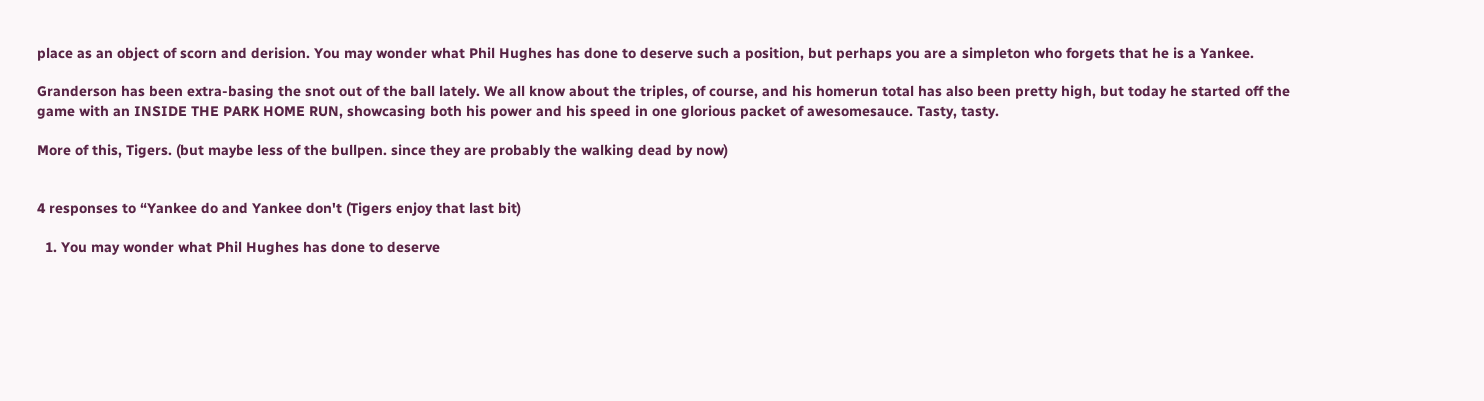place as an object of scorn and derision. You may wonder what Phil Hughes has done to deserve such a position, but perhaps you are a simpleton who forgets that he is a Yankee.

Granderson has been extra-basing the snot out of the ball lately. We all know about the triples, of course, and his homerun total has also been pretty high, but today he started off the game with an INSIDE THE PARK HOME RUN, showcasing both his power and his speed in one glorious packet of awesomesauce. Tasty, tasty.

More of this, Tigers. (but maybe less of the bullpen. since they are probably the walking dead by now)


4 responses to “Yankee do and Yankee don't (Tigers enjoy that last bit)

  1. You may wonder what Phil Hughes has done to deserve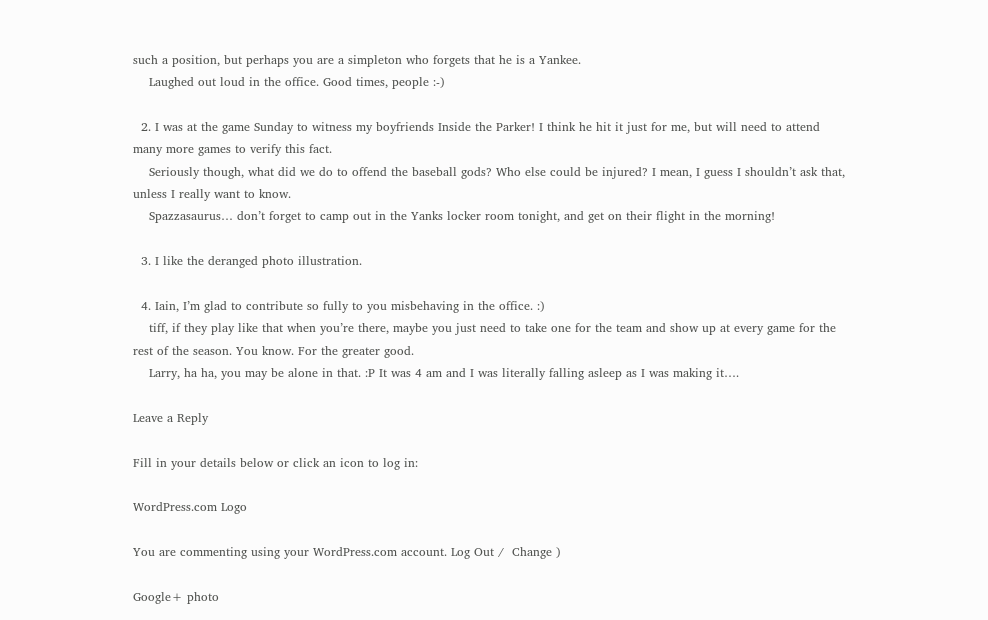such a position, but perhaps you are a simpleton who forgets that he is a Yankee.
    Laughed out loud in the office. Good times, people :-)

  2. I was at the game Sunday to witness my boyfriends Inside the Parker! I think he hit it just for me, but will need to attend many more games to verify this fact.
    Seriously though, what did we do to offend the baseball gods? Who else could be injured? I mean, I guess I shouldn’t ask that, unless I really want to know.
    Spazzasaurus… don’t forget to camp out in the Yanks locker room tonight, and get on their flight in the morning!

  3. I like the deranged photo illustration.

  4. Iain, I’m glad to contribute so fully to you misbehaving in the office. :)
    tiff, if they play like that when you’re there, maybe you just need to take one for the team and show up at every game for the rest of the season. You know. For the greater good.
    Larry, ha ha, you may be alone in that. :P It was 4 am and I was literally falling asleep as I was making it….

Leave a Reply

Fill in your details below or click an icon to log in:

WordPress.com Logo

You are commenting using your WordPress.com account. Log Out /  Change )

Google+ photo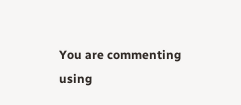You are commenting using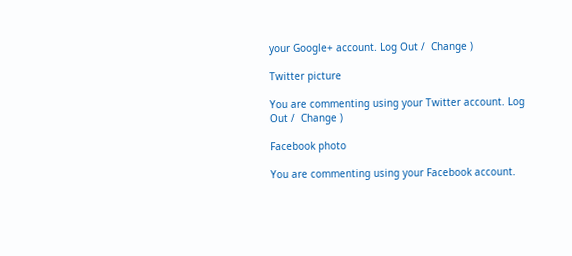your Google+ account. Log Out /  Change )

Twitter picture

You are commenting using your Twitter account. Log Out /  Change )

Facebook photo

You are commenting using your Facebook account.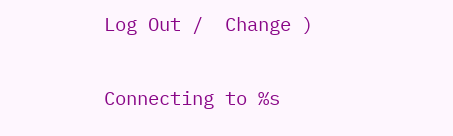Log Out /  Change )


Connecting to %s